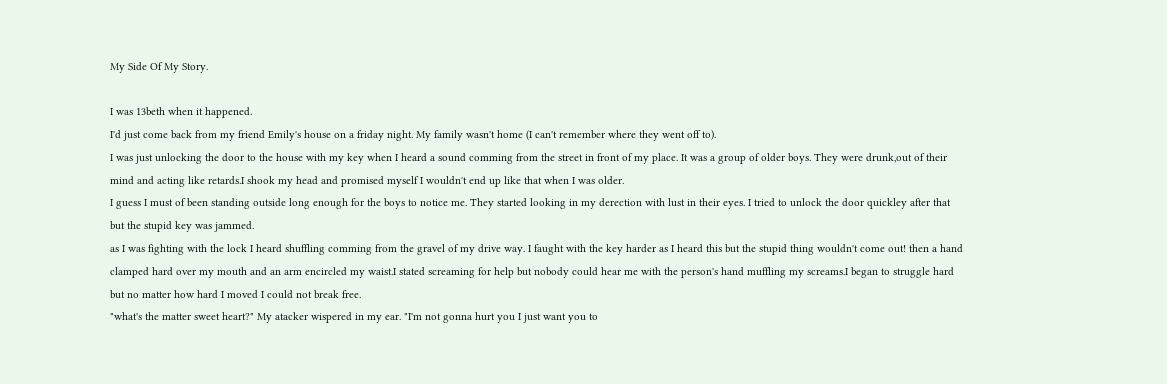My Side Of My Story.

I was 13beth when it happened.
I'd just come back from my friend Emily's house on a friday night. My family wasn't home (I can't remember where they went off to).
I was just unlocking the door to the house with my key when I heard a sound comming from the street in front of my place. It was a group of older boys. They were drunk,out of their mind and acting like retards.I shook my head and promised myself I wouldn't end up like that when I was older.
I guess I must of been standing outside long enough for the boys to notice me. They started looking in my derection with lust in their eyes. I tried to unlock the door quickley after that but the stupid key was jammed.
as I was fighting with the lock I heard shuffling comming from the gravel of my drive way. I faught with the key harder as I heard this but the stupid thing wouldn't come out! then a hand clamped hard over my mouth and an arm encircled my waist.I stated screaming for help but nobody could hear me with the person's hand muffling my screams.I began to struggle hard but no matter how hard I moved I could not break free.
"what's the matter sweet heart?" My atacker wispered in my ear. "I'm not gonna hurt you I just want you to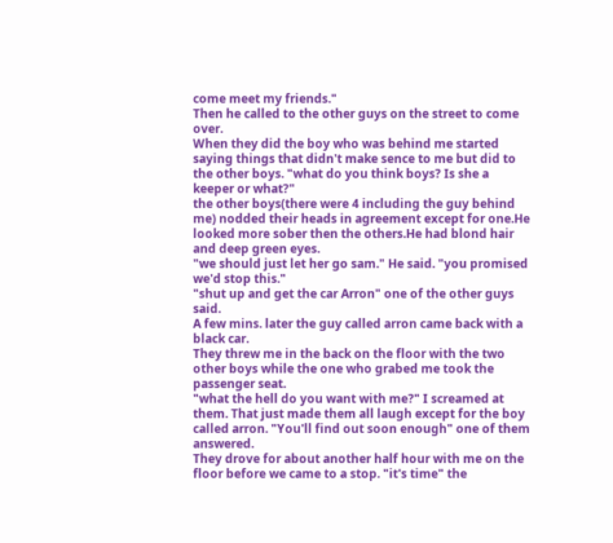come meet my friends."
Then he called to the other guys on the street to come over.
When they did the boy who was behind me started saying things that didn't make sence to me but did to the other boys. "what do you think boys? Is she a keeper or what?"
the other boys(there were 4 including the guy behind me) nodded their heads in agreement except for one.He looked more sober then the others.He had blond hair and deep green eyes.
"we should just let her go sam." He said. "you promised we'd stop this."
"shut up and get the car Arron" one of the other guys said.
A few mins. later the guy called arron came back with a black car.
They threw me in the back on the floor with the two other boys while the one who grabed me took the passenger seat.
"what the hell do you want with me?" I screamed at them. That just made them all laugh except for the boy called arron. "You'll find out soon enough" one of them answered.
They drove for about another half hour with me on the floor before we came to a stop. "it's time" the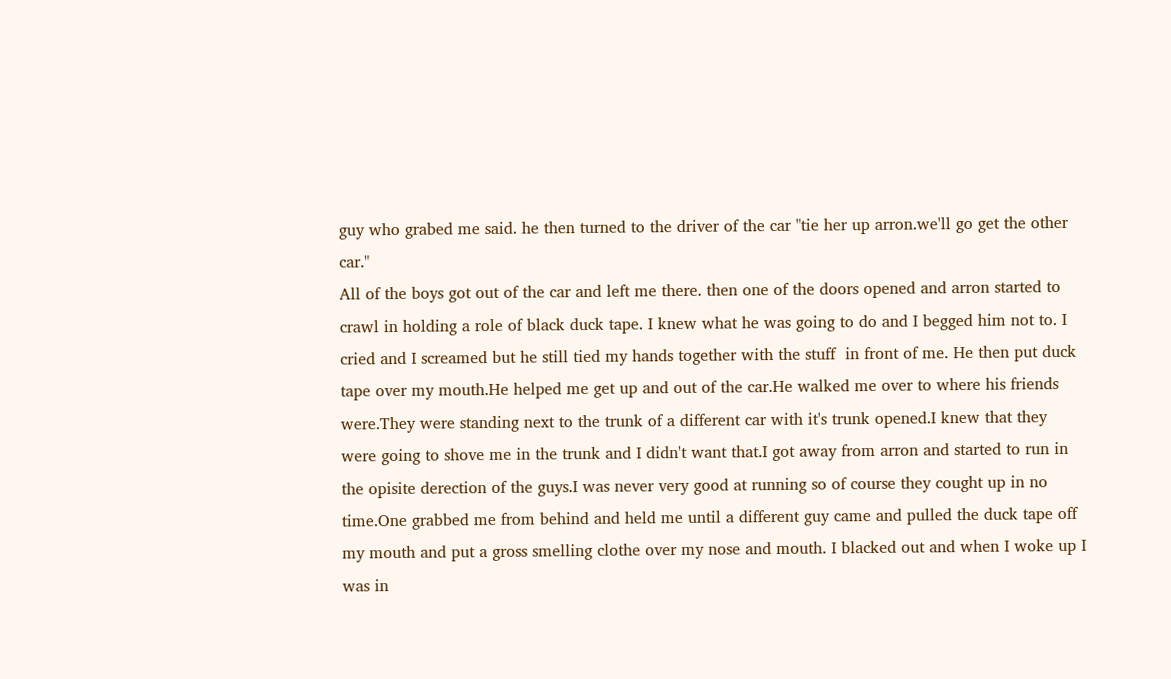guy who grabed me said. he then turned to the driver of the car "tie her up arron.we'll go get the other car."
All of the boys got out of the car and left me there. then one of the doors opened and arron started to crawl in holding a role of black duck tape. I knew what he was going to do and I begged him not to. I cried and I screamed but he still tied my hands together with the stuff  in front of me. He then put duck tape over my mouth.He helped me get up and out of the car.He walked me over to where his friends were.They were standing next to the trunk of a different car with it's trunk opened.I knew that they were going to shove me in the trunk and I didn't want that.I got away from arron and started to run in the opisite derection of the guys.I was never very good at running so of course they cought up in no time.One grabbed me from behind and held me until a different guy came and pulled the duck tape off my mouth and put a gross smelling clothe over my nose and mouth. I blacked out and when I woke up I was in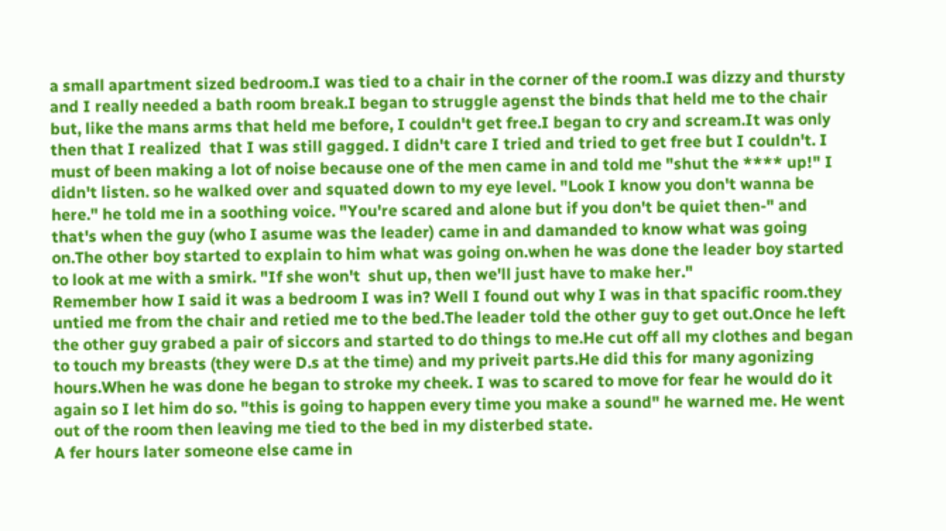a small apartment sized bedroom.I was tied to a chair in the corner of the room.I was dizzy and thursty and I really needed a bath room break.I began to struggle agenst the binds that held me to the chair but, like the mans arms that held me before, I couldn't get free.I began to cry and scream.It was only then that I realized  that I was still gagged. I didn't care I tried and tried to get free but I couldn't. I must of been making a lot of noise because one of the men came in and told me "shut the **** up!" I didn't listen. so he walked over and squated down to my eye level. "Look I know you don't wanna be here." he told me in a soothing voice. "You're scared and alone but if you don't be quiet then-" and that's when the guy (who I asume was the leader) came in and damanded to know what was going on.The other boy started to explain to him what was going on.when he was done the leader boy started to look at me with a smirk. "If she won't  shut up, then we'll just have to make her."
Remember how I said it was a bedroom I was in? Well I found out why I was in that spacific room.they untied me from the chair and retied me to the bed.The leader told the other guy to get out.Once he left the other guy grabed a pair of siccors and started to do things to me.He cut off all my clothes and began to touch my breasts (they were D.s at the time) and my priveit parts.He did this for many agonizing hours.When he was done he began to stroke my cheek. I was to scared to move for fear he would do it again so I let him do so. "this is going to happen every time you make a sound" he warned me. He went out of the room then leaving me tied to the bed in my disterbed state.
A fer hours later someone else came in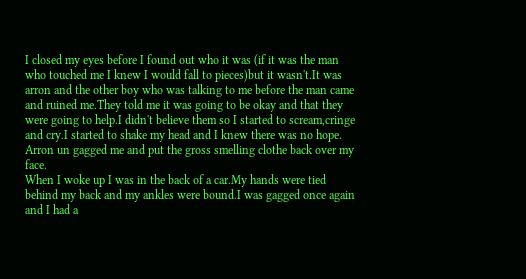I closed my eyes before I found out who it was (if it was the man who touched me I knew I would fall to pieces)but it wasn't.It was arron and the other boy who was talking to me before the man came and ruined me.They told me it was going to be okay and that they were going to help.I didn't believe them so I started to scream,cringe and cry.I started to shake my head and I knew there was no hope.
Arron un gagged me and put the gross smelling clothe back over my face.
When I woke up I was in the back of a car.My hands were tied behind my back and my ankles were bound.I was gagged once again and I had a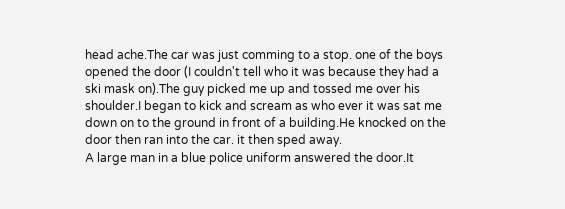head ache.The car was just comming to a stop. one of the boys opened the door (I couldn't tell who it was because they had a ski mask on).The guy picked me up and tossed me over his shoulder.I began to kick and scream as who ever it was sat me down on to the ground in front of a building.He knocked on the door then ran into the car. it then sped away.
A large man in a blue police uniform answered the door.It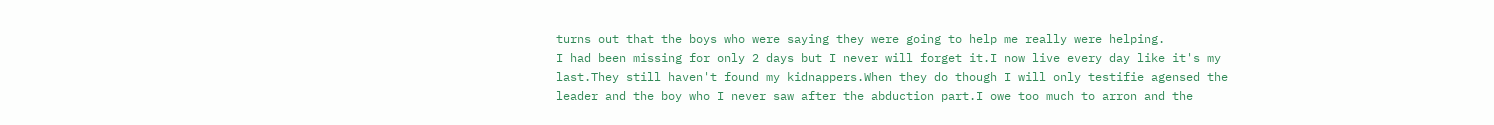turns out that the boys who were saying they were going to help me really were helping.
I had been missing for only 2 days but I never will forget it.I now live every day like it's my last.They still haven't found my kidnappers.When they do though I will only testifie agensed the leader and the boy who I never saw after the abduction part.I owe too much to arron and the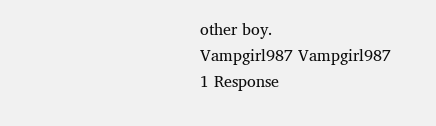other boy.
Vampgirl987 Vampgirl987
1 Response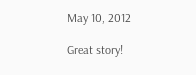May 10, 2012

Great story!